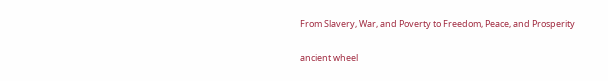From Slavery, War, and Poverty to Freedom, Peace, and Prosperity

ancient wheel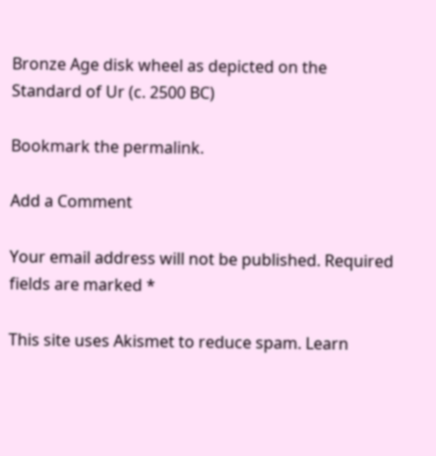Bronze Age disk wheel as depicted on the Standard of Ur (c. 2500 BC)

Bookmark the permalink.

Add a Comment

Your email address will not be published. Required fields are marked *

This site uses Akismet to reduce spam. Learn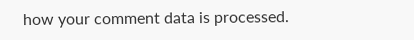how your comment data is processed.